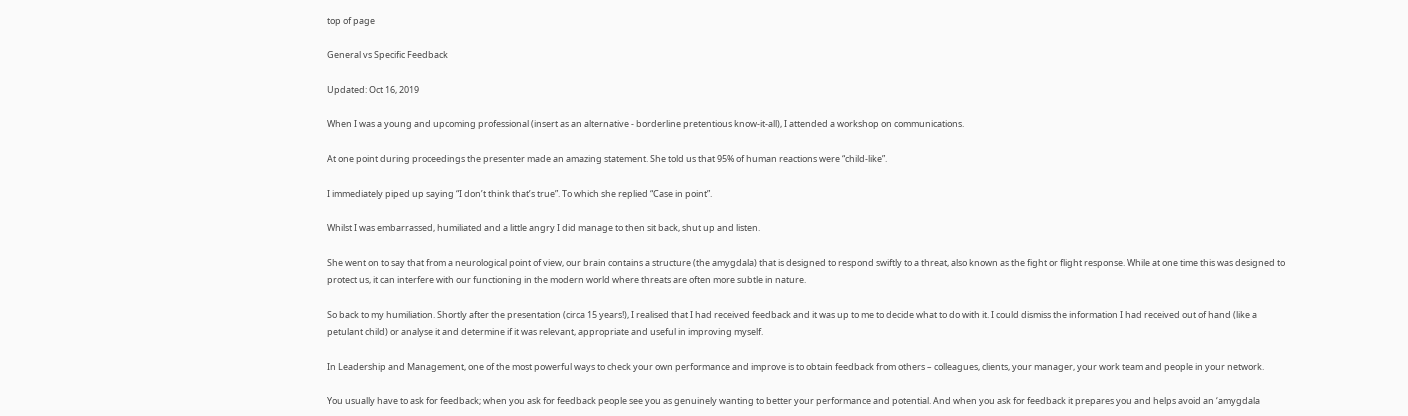top of page

General vs Specific Feedback

Updated: Oct 16, 2019

When I was a young and upcoming professional (insert as an alternative - borderline pretentious know-it-all), I attended a workshop on communications.

At one point during proceedings the presenter made an amazing statement. She told us that 95% of human reactions were “child-like”.

I immediately piped up saying “I don’t think that’s true”. To which she replied “Case in point”.

Whilst I was embarrassed, humiliated and a little angry I did manage to then sit back, shut up and listen.

She went on to say that from a neurological point of view, our brain contains a structure (the amygdala) that is designed to respond swiftly to a threat, also known as the fight or flight response. While at one time this was designed to protect us, it can interfere with our functioning in the modern world where threats are often more subtle in nature.

So back to my humiliation. Shortly after the presentation (circa 15 years!), I realised that I had received feedback and it was up to me to decide what to do with it. I could dismiss the information I had received out of hand (like a petulant child) or analyse it and determine if it was relevant, appropriate and useful in improving myself.

In Leadership and Management, one of the most powerful ways to check your own performance and improve is to obtain feedback from others – colleagues, clients, your manager, your work team and people in your network.

You usually have to ask for feedback; when you ask for feedback people see you as genuinely wanting to better your performance and potential. And when you ask for feedback it prepares you and helps avoid an ‘amygdala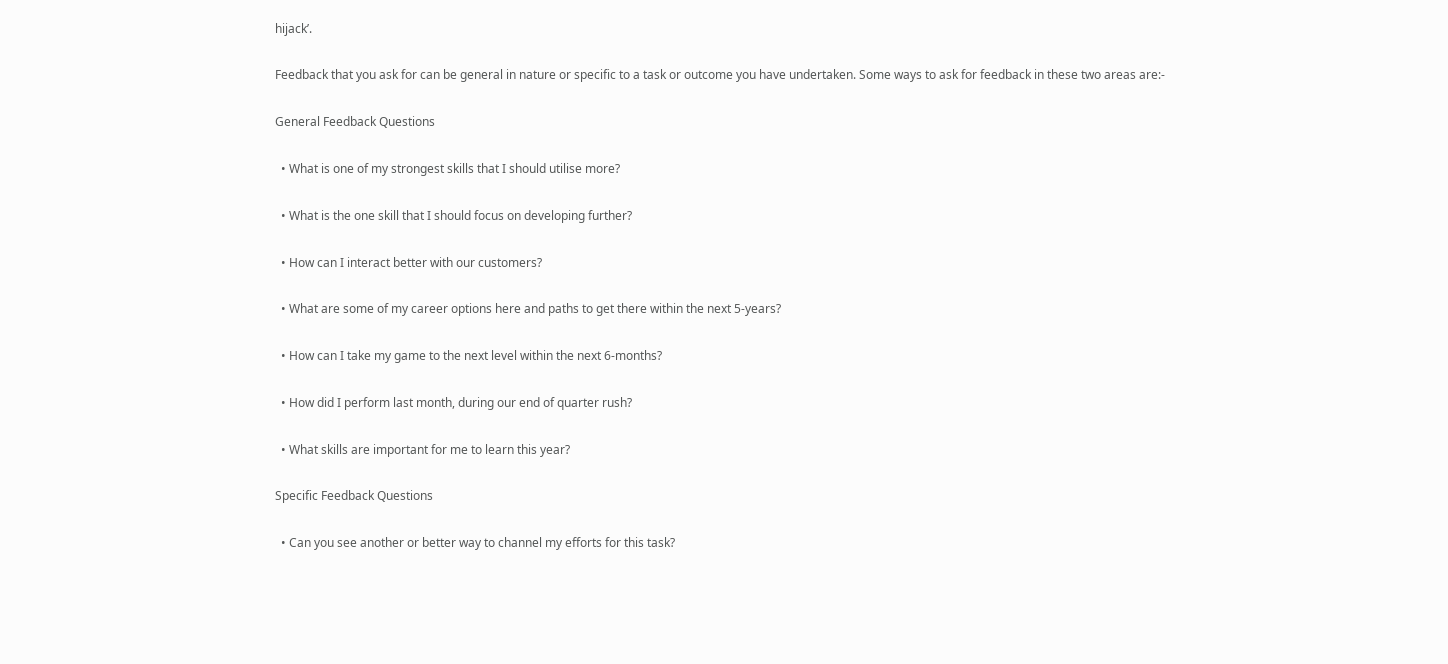hijack’.

Feedback that you ask for can be general in nature or specific to a task or outcome you have undertaken. Some ways to ask for feedback in these two areas are:-

General Feedback Questions

  • What is one of my strongest skills that I should utilise more?

  • What is the one skill that I should focus on developing further?

  • How can I interact better with our customers?

  • What are some of my career options here and paths to get there within the next 5-years?

  • How can I take my game to the next level within the next 6-months?

  • How did I perform last month, during our end of quarter rush?

  • What skills are important for me to learn this year?

Specific Feedback Questions

  • Can you see another or better way to channel my efforts for this task?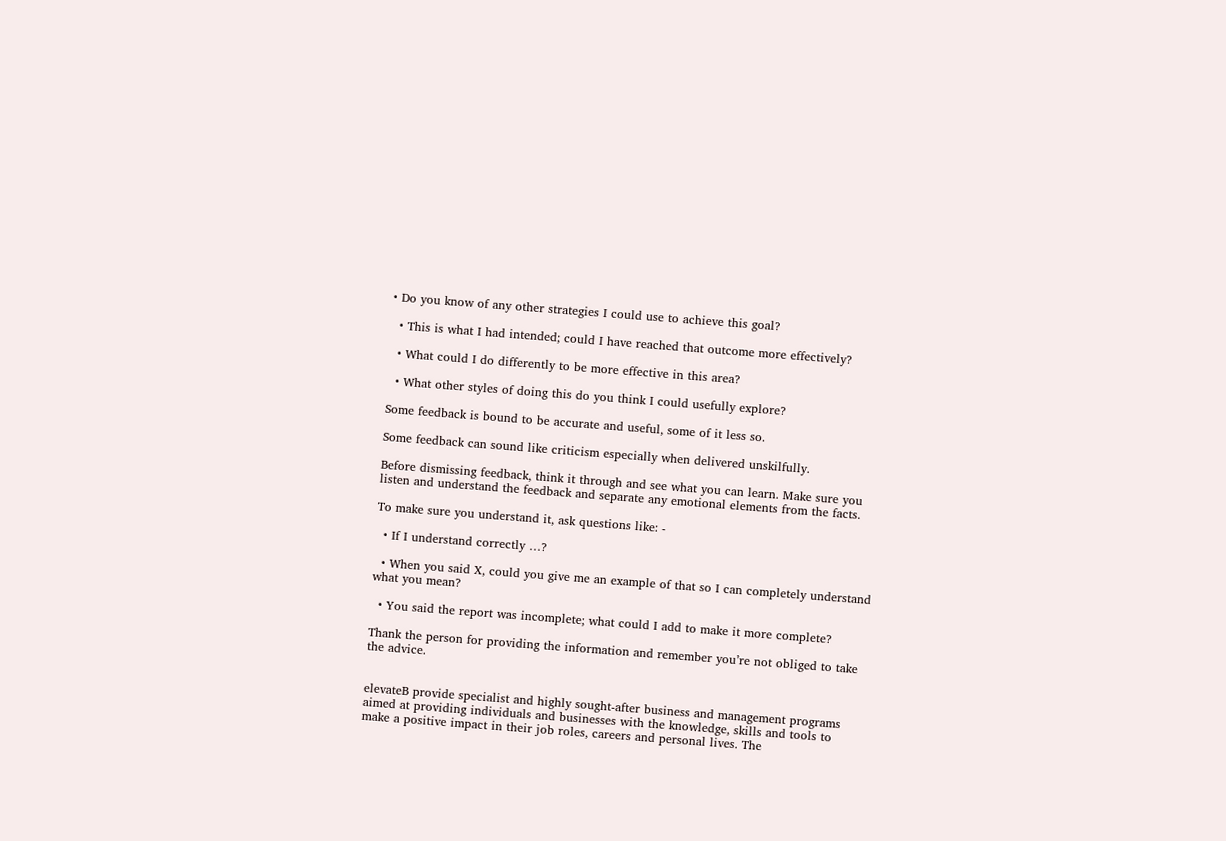• Do you know of any other strategies I could use to achieve this goal?

  • This is what I had intended; could I have reached that outcome more effectively?

  • What could I do differently to be more effective in this area?

  • What other styles of doing this do you think I could usefully explore?

Some feedback is bound to be accurate and useful, some of it less so.

Some feedback can sound like criticism especially when delivered unskilfully.

Before dismissing feedback, think it through and see what you can learn. Make sure you listen and understand the feedback and separate any emotional elements from the facts.

To make sure you understand it, ask questions like: -

  • If I understand correctly …?

  • When you said X, could you give me an example of that so I can completely understand what you mean?

  • You said the report was incomplete; what could I add to make it more complete?

Thank the person for providing the information and remember you’re not obliged to take the advice.


elevateB provide specialist and highly sought-after business and management programs aimed at providing individuals and businesses with the knowledge, skills and tools to make a positive impact in their job roles, careers and personal lives. The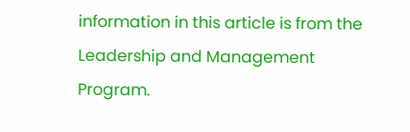information in this article is from the Leadership and Management Program.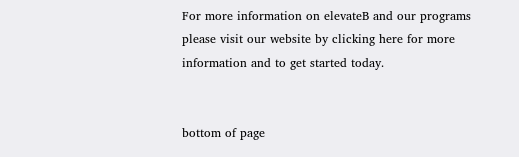For more information on elevateB and our programs please visit our website by clicking here for more information and to get started today.


bottom of page